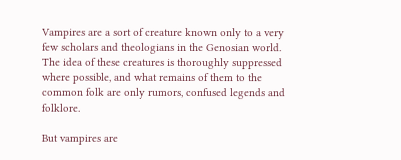Vampires are a sort of creature known only to a very few scholars and theologians in the Genosian world. The idea of these creatures is thoroughly suppressed where possible, and what remains of them to the common folk are only rumors, confused legends and folklore.

But vampires are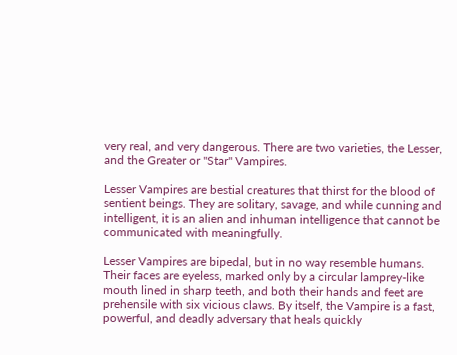very real, and very dangerous. There are two varieties, the Lesser, and the Greater or "Star" Vampires.

Lesser Vampires are bestial creatures that thirst for the blood of sentient beings. They are solitary, savage, and while cunning and intelligent, it is an alien and inhuman intelligence that cannot be communicated with meaningfully.

Lesser Vampires are bipedal, but in no way resemble humans. Their faces are eyeless, marked only by a circular lamprey-like mouth lined in sharp teeth, and both their hands and feet are prehensile with six vicious claws. By itself, the Vampire is a fast, powerful, and deadly adversary that heals quickly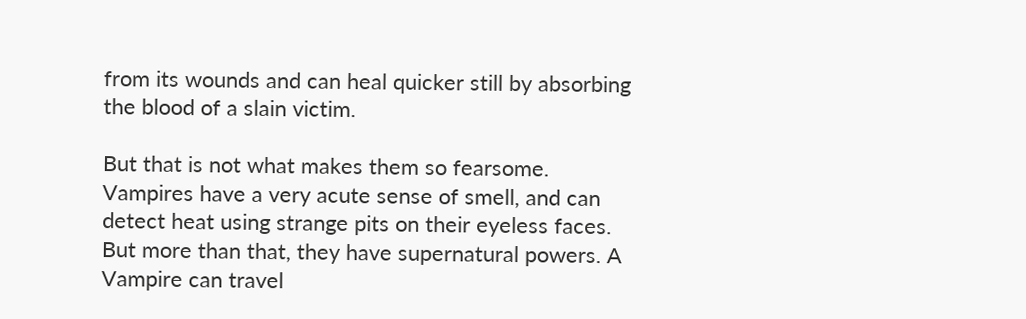from its wounds and can heal quicker still by absorbing the blood of a slain victim.

But that is not what makes them so fearsome. Vampires have a very acute sense of smell, and can detect heat using strange pits on their eyeless faces. But more than that, they have supernatural powers. A Vampire can travel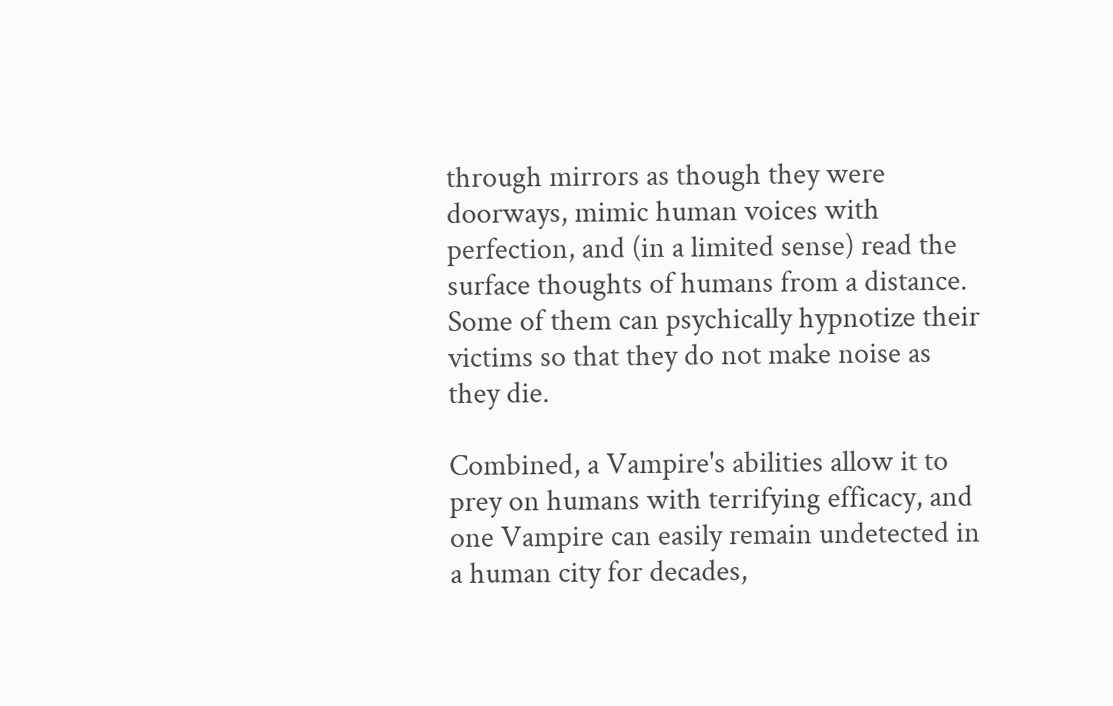through mirrors as though they were doorways, mimic human voices with perfection, and (in a limited sense) read the surface thoughts of humans from a distance. Some of them can psychically hypnotize their victims so that they do not make noise as they die.

Combined, a Vampire's abilities allow it to prey on humans with terrifying efficacy, and one Vampire can easily remain undetected in a human city for decades,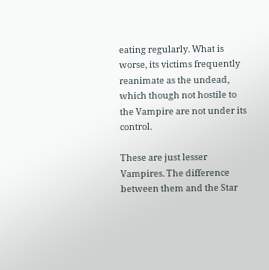eating regularly. What is worse, its victims frequently reanimate as the undead, which though not hostile to the Vampire are not under its control.

These are just lesser Vampires. The difference between them and the Star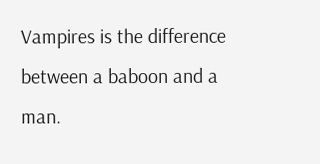Vampires is the difference between a baboon and a man.